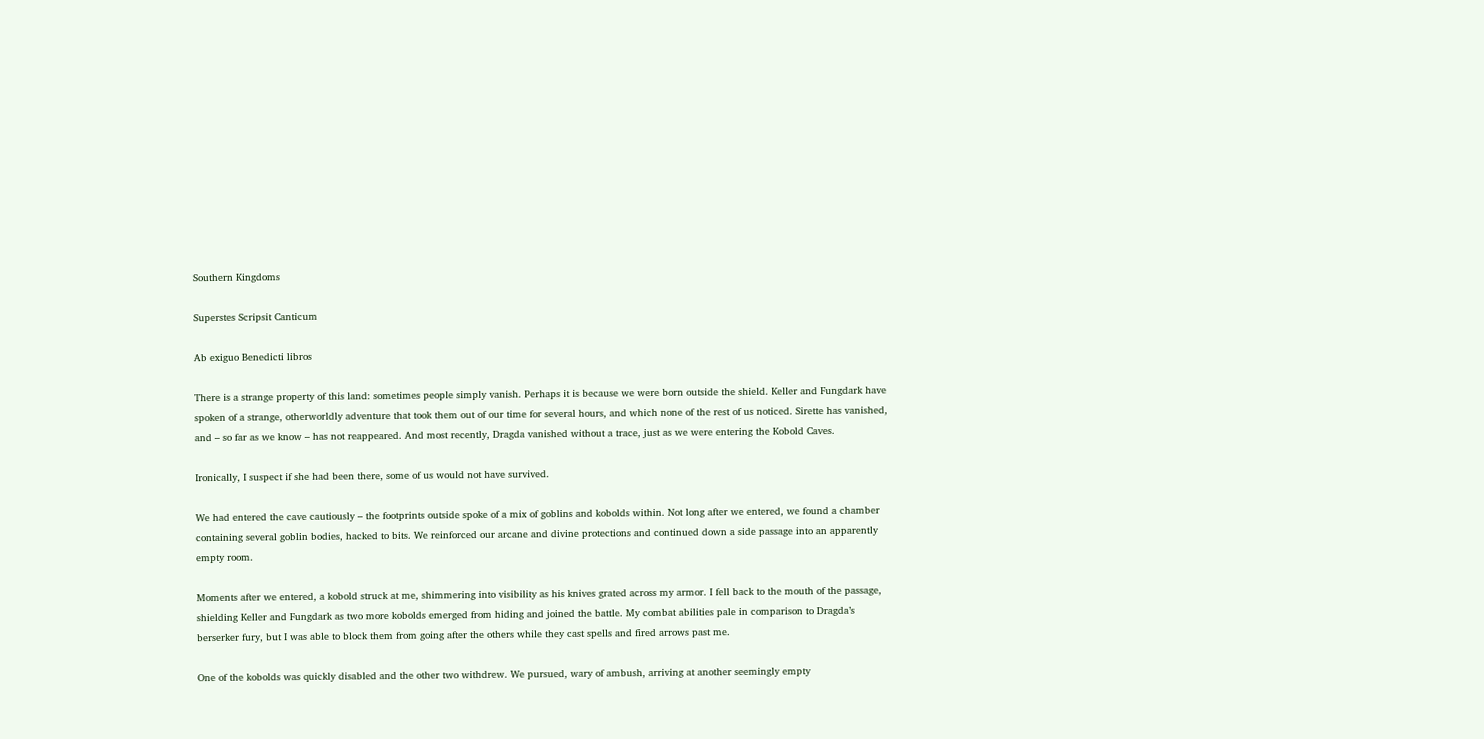Southern Kingdoms

Superstes Scripsit Canticum

Ab exiguo Benedicti libros

There is a strange property of this land: sometimes people simply vanish. Perhaps it is because we were born outside the shield. Keller and Fungdark have spoken of a strange, otherworldly adventure that took them out of our time for several hours, and which none of the rest of us noticed. Sirette has vanished, and – so far as we know – has not reappeared. And most recently, Dragda vanished without a trace, just as we were entering the Kobold Caves.

Ironically, I suspect if she had been there, some of us would not have survived.

We had entered the cave cautiously – the footprints outside spoke of a mix of goblins and kobolds within. Not long after we entered, we found a chamber containing several goblin bodies, hacked to bits. We reinforced our arcane and divine protections and continued down a side passage into an apparently empty room.

Moments after we entered, a kobold struck at me, shimmering into visibility as his knives grated across my armor. I fell back to the mouth of the passage, shielding Keller and Fungdark as two more kobolds emerged from hiding and joined the battle. My combat abilities pale in comparison to Dragda’s berserker fury, but I was able to block them from going after the others while they cast spells and fired arrows past me.

One of the kobolds was quickly disabled and the other two withdrew. We pursued, wary of ambush, arriving at another seemingly empty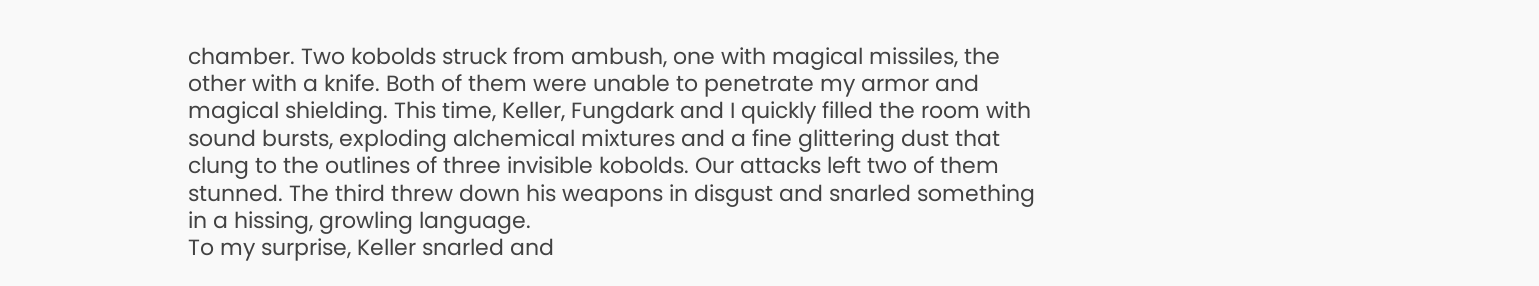chamber. Two kobolds struck from ambush, one with magical missiles, the other with a knife. Both of them were unable to penetrate my armor and magical shielding. This time, Keller, Fungdark and I quickly filled the room with sound bursts, exploding alchemical mixtures and a fine glittering dust that clung to the outlines of three invisible kobolds. Our attacks left two of them stunned. The third threw down his weapons in disgust and snarled something in a hissing, growling language.
To my surprise, Keller snarled and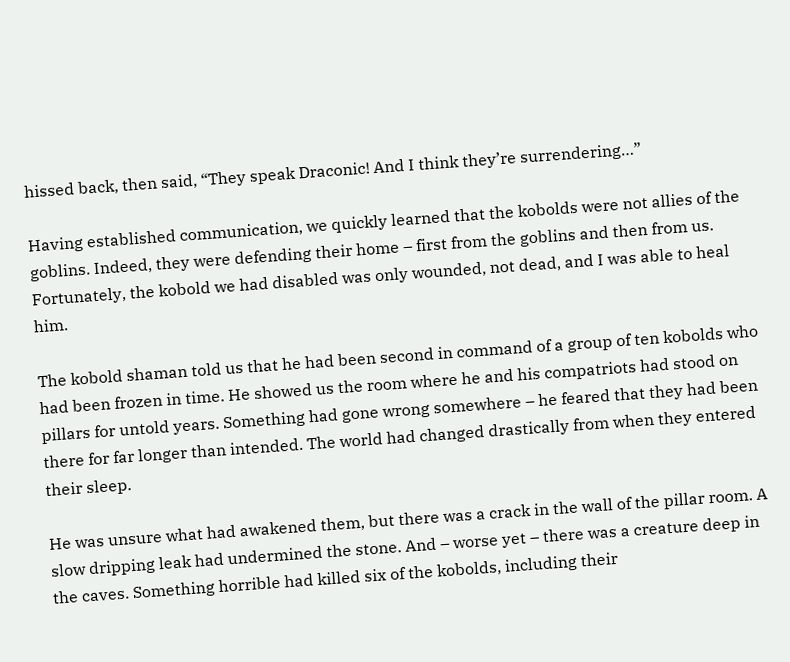hissed back, then said, “They speak Draconic! And I think they’re surrendering…”

Having established communication, we quickly learned that the kobolds were not allies of the goblins. Indeed, they were defending their home – first from the goblins and then from us. Fortunately, the kobold we had disabled was only wounded, not dead, and I was able to heal him.

The kobold shaman told us that he had been second in command of a group of ten kobolds who had been frozen in time. He showed us the room where he and his compatriots had stood on pillars for untold years. Something had gone wrong somewhere – he feared that they had been there for far longer than intended. The world had changed drastically from when they entered their sleep.

He was unsure what had awakened them, but there was a crack in the wall of the pillar room. A slow dripping leak had undermined the stone. And – worse yet – there was a creature deep in the caves. Something horrible had killed six of the kobolds, including their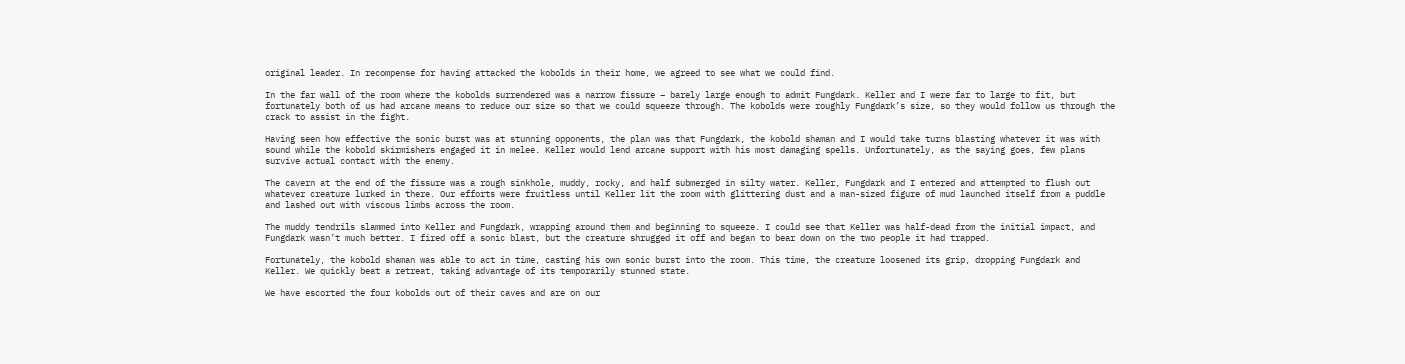original leader. In recompense for having attacked the kobolds in their home, we agreed to see what we could find.

In the far wall of the room where the kobolds surrendered was a narrow fissure – barely large enough to admit Fungdark. Keller and I were far to large to fit, but fortunately both of us had arcane means to reduce our size so that we could squeeze through. The kobolds were roughly Fungdark’s size, so they would follow us through the crack to assist in the fight.

Having seen how effective the sonic burst was at stunning opponents, the plan was that Fungdark, the kobold shaman and I would take turns blasting whatever it was with sound while the kobold skirmishers engaged it in melee. Keller would lend arcane support with his most damaging spells. Unfortunately, as the saying goes, few plans survive actual contact with the enemy.

The cavern at the end of the fissure was a rough sinkhole, muddy, rocky, and half submerged in silty water. Keller, Fungdark and I entered and attempted to flush out whatever creature lurked in there. Our efforts were fruitless until Keller lit the room with glittering dust and a man-sized figure of mud launched itself from a puddle and lashed out with viscous limbs across the room.

The muddy tendrils slammed into Keller and Fungdark, wrapping around them and beginning to squeeze. I could see that Keller was half-dead from the initial impact, and Fungdark wasn’t much better. I fired off a sonic blast, but the creature shrugged it off and began to bear down on the two people it had trapped.

Fortunately, the kobold shaman was able to act in time, casting his own sonic burst into the room. This time, the creature loosened its grip, dropping Fungdark and Keller. We quickly beat a retreat, taking advantage of its temporarily stunned state.

We have escorted the four kobolds out of their caves and are on our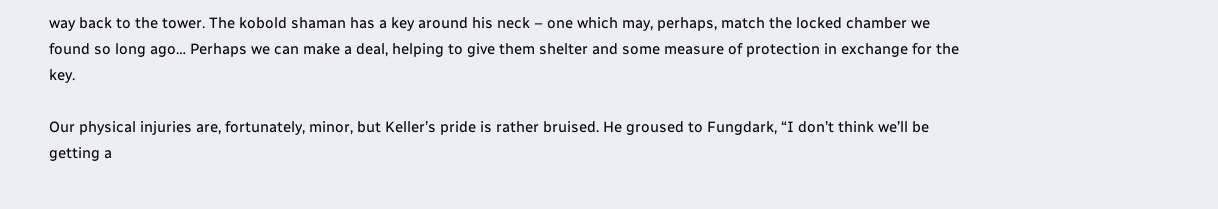way back to the tower. The kobold shaman has a key around his neck – one which may, perhaps, match the locked chamber we found so long ago… Perhaps we can make a deal, helping to give them shelter and some measure of protection in exchange for the key.

Our physical injuries are, fortunately, minor, but Keller’s pride is rather bruised. He groused to Fungdark, “I don’t think we’ll be getting a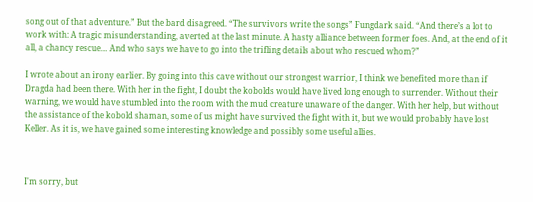song out of that adventure.” But the bard disagreed. “The survivors write the songs” Fungdark said. “And there’s a lot to work with: A tragic misunderstanding, averted at the last minute. A hasty alliance between former foes. And, at the end of it all, a chancy rescue… And who says we have to go into the trifling details about who rescued whom?”

I wrote about an irony earlier. By going into this cave without our strongest warrior, I think we benefited more than if Dragda had been there. With her in the fight, I doubt the kobolds would have lived long enough to surrender. Without their warning, we would have stumbled into the room with the mud creature unaware of the danger. With her help, but without the assistance of the kobold shaman, some of us might have survived the fight with it, but we would probably have lost Keller. As it is, we have gained some interesting knowledge and possibly some useful allies.



I'm sorry, but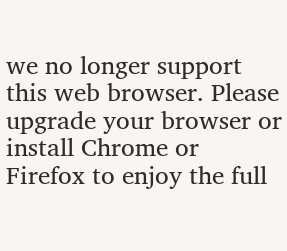we no longer support this web browser. Please upgrade your browser or install Chrome or Firefox to enjoy the full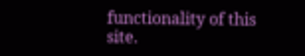functionality of this site.